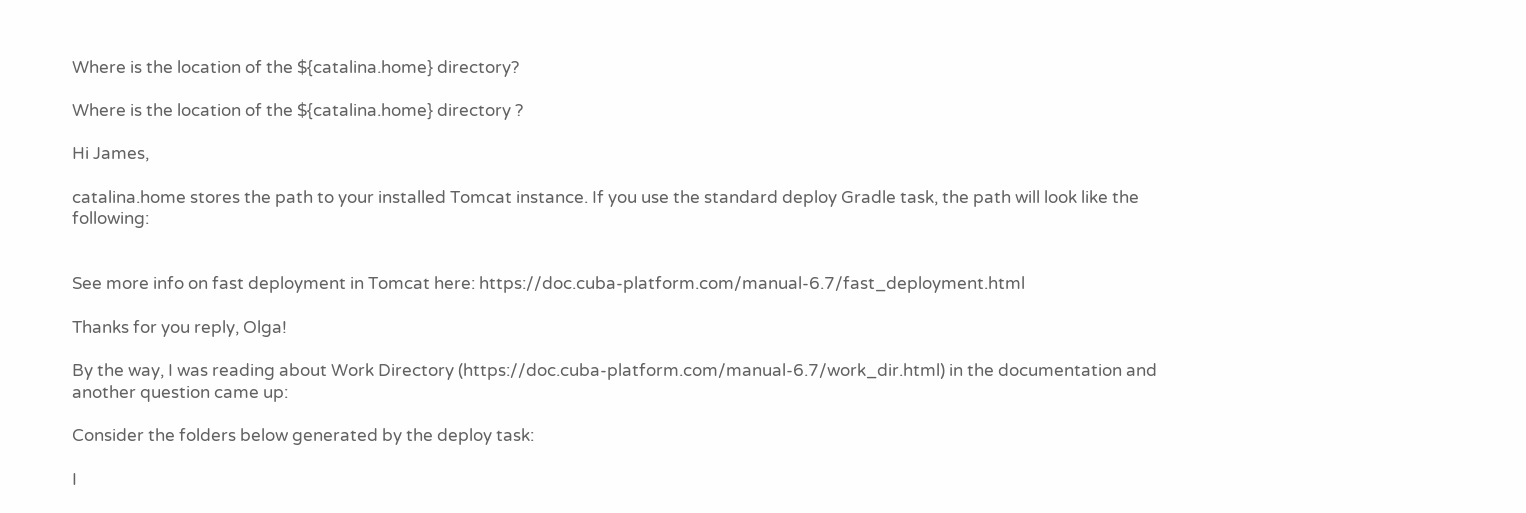Where is the location of the ${catalina.home} directory?

Where is the location of the ${catalina.home} directory ?

Hi James,

catalina.home stores the path to your installed Tomcat instance. If you use the standard deploy Gradle task, the path will look like the following:


See more info on fast deployment in Tomcat here: https://doc.cuba-platform.com/manual-6.7/fast_deployment.html

Thanks for you reply, Olga!

By the way, I was reading about Work Directory (https://doc.cuba-platform.com/manual-6.7/work_dir.html) in the documentation and another question came up:

Consider the folders below generated by the deploy task:

I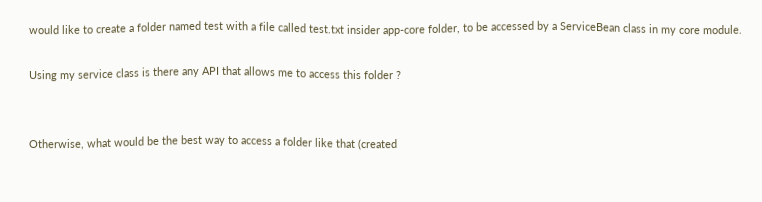would like to create a folder named test with a file called test.txt insider app-core folder, to be accessed by a ServiceBean class in my core module.

Using my service class is there any API that allows me to access this folder ?


Otherwise, what would be the best way to access a folder like that (created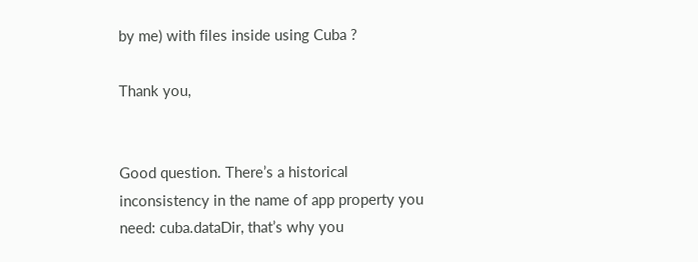by me) with files inside using Cuba ?

Thank you,


Good question. There’s a historical inconsistency in the name of app property you need: cuba.dataDir, that’s why you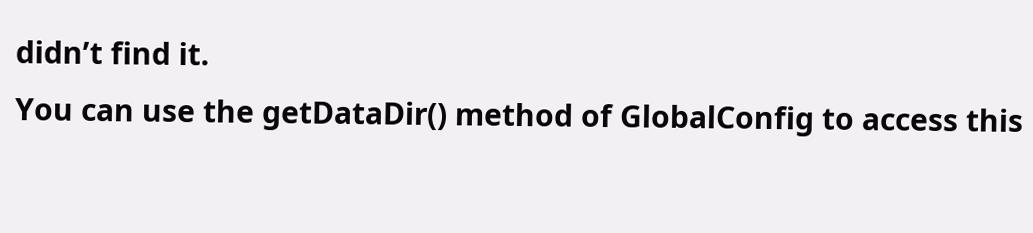didn’t find it.
You can use the getDataDir() method of GlobalConfig to access this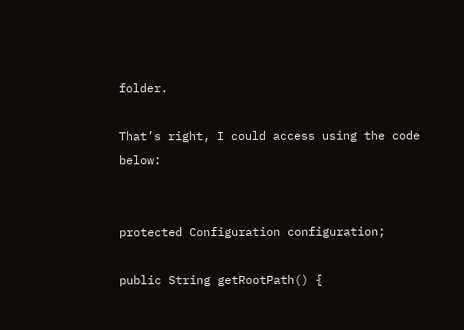folder.

That’s right, I could access using the code below:


protected Configuration configuration;

public String getRootPath() {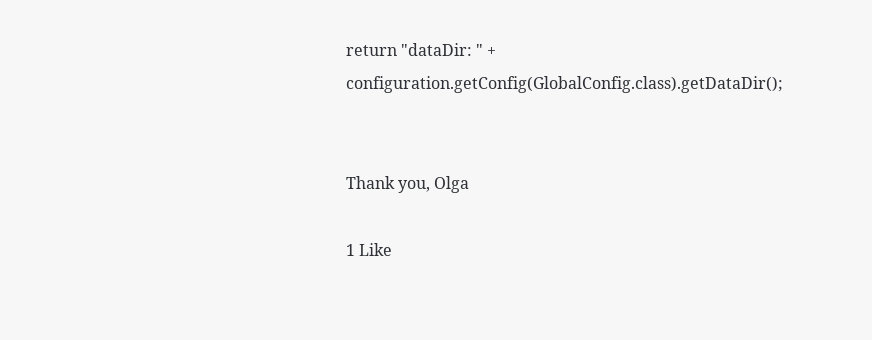return "dataDir: " + configuration.getConfig(GlobalConfig.class).getDataDir();


Thank you, Olga

1 Like